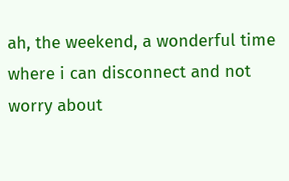ah, the weekend, a wonderful time where i can disconnect and not worry about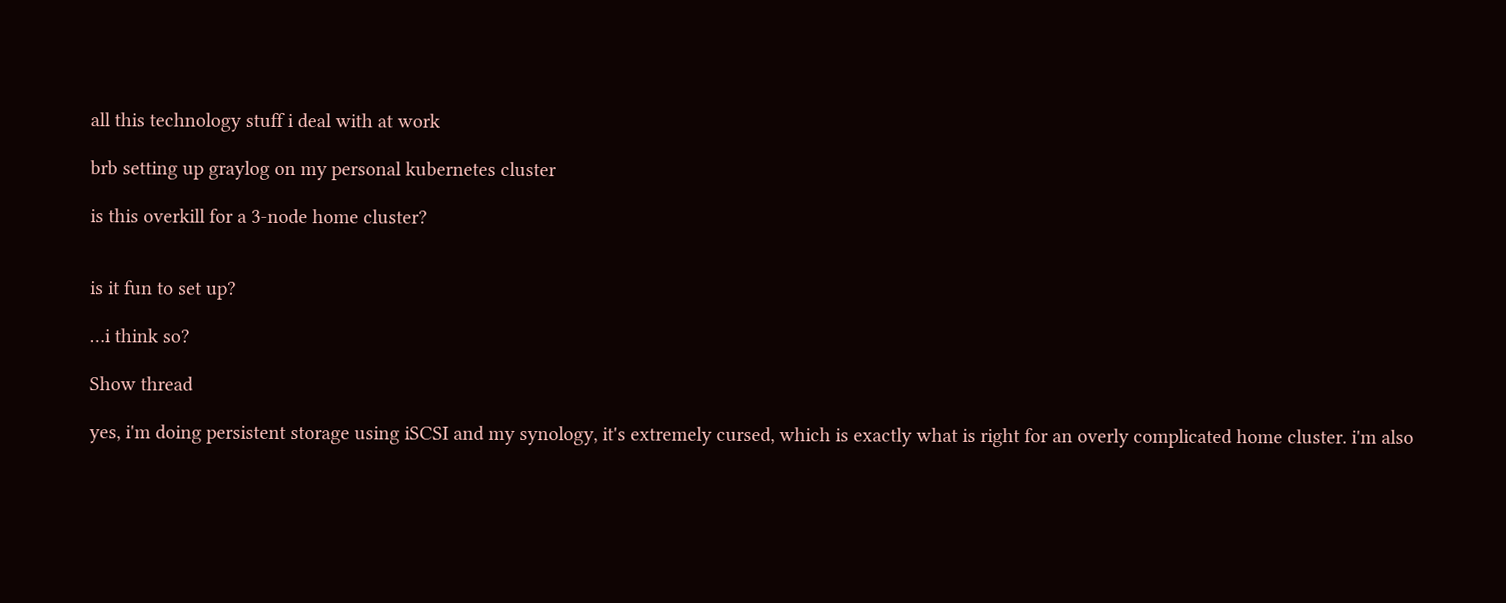all this technology stuff i deal with at work

brb setting up graylog on my personal kubernetes cluster

is this overkill for a 3-node home cluster?


is it fun to set up?

…i think so?

Show thread

yes, i'm doing persistent storage using iSCSI and my synology, it's extremely cursed, which is exactly what is right for an overly complicated home cluster. i'm also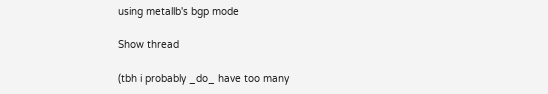using metallb's bgp mode

Show thread

(tbh i probably _do_ have too many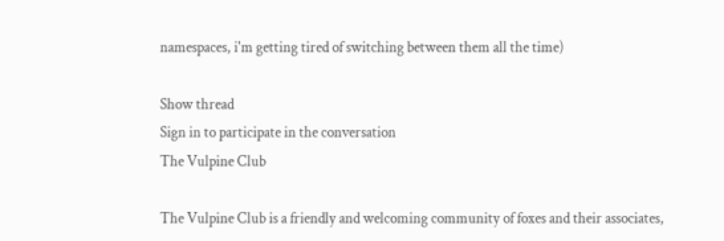namespaces, i'm getting tired of switching between them all the time)

Show thread
Sign in to participate in the conversation
The Vulpine Club

The Vulpine Club is a friendly and welcoming community of foxes and their associates,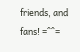friends, and fans! =^^=